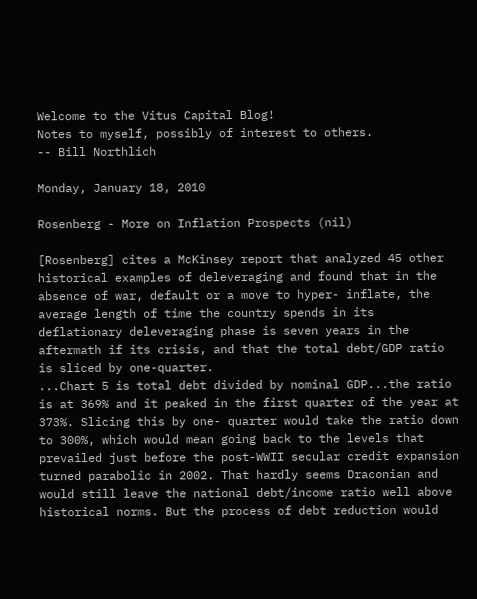Welcome to the Vitus Capital Blog!
Notes to myself, possibly of interest to others.
-- Bill Northlich

Monday, January 18, 2010

Rosenberg - More on Inflation Prospects (nil)

[Rosenberg] cites a McKinsey report that analyzed 45 other historical examples of deleveraging and found that in the absence of war, default or a move to hyper- inflate, the average length of time the country spends in its deflationary deleveraging phase is seven years in the aftermath if its crisis, and that the total debt/GDP ratio is sliced by one-quarter.
...Chart 5 is total debt divided by nominal GDP...the ratio is at 369% and it peaked in the first quarter of the year at 373%. Slicing this by one- quarter would take the ratio down to 300%, which would mean going back to the levels that prevailed just before the post-WWII secular credit expansion turned parabolic in 2002. That hardly seems Draconian and would still leave the national debt/income ratio well above historical norms. But the process of debt reduction would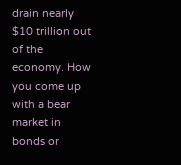drain nearly $10 trillion out of the economy. How you come up with a bear market in bonds or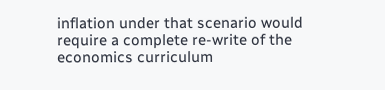inflation under that scenario would require a complete re-write of the economics curriculum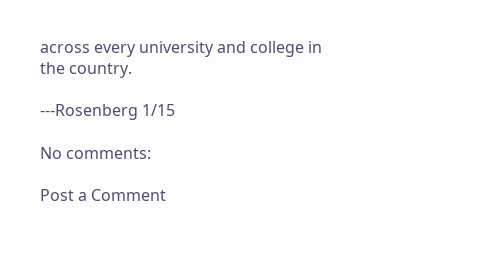across every university and college in the country.

---Rosenberg 1/15

No comments:

Post a Comment